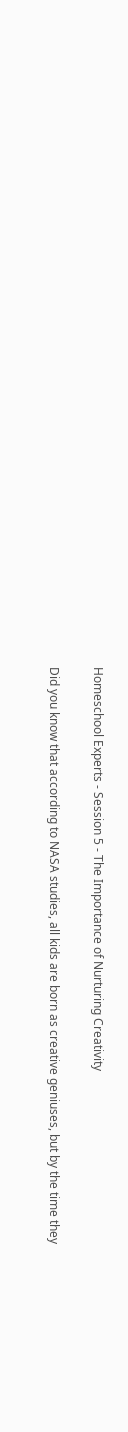Homeschool Experts - Session 5 - The Importance of Nurturing Creativity

Did you know that according to NASA studies, all kids are born as creative geniuses, but by the time they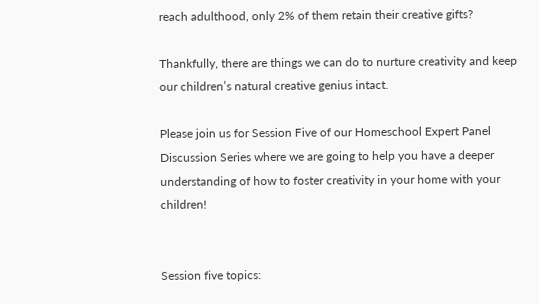reach adulthood, only 2% of them retain their creative gifts?

Thankfully, there are things we can do to nurture creativity and keep our children’s natural creative genius intact.

Please join us for Session Five of our Homeschool Expert Panel Discussion Series where we are going to help you have a deeper understanding of how to foster creativity in your home with your children!


Session five topics: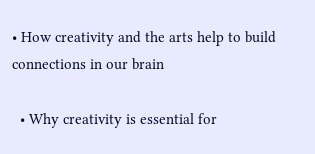• How creativity and the arts help to build connections in our brain

  • Why creativity is essential for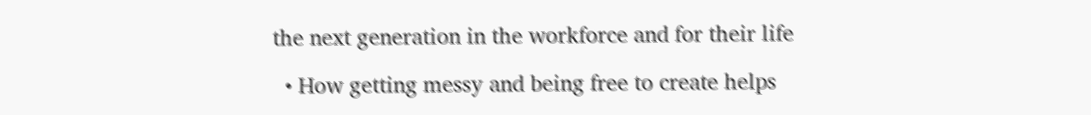the next generation in the workforce and for their life

  • How getting messy and being free to create helps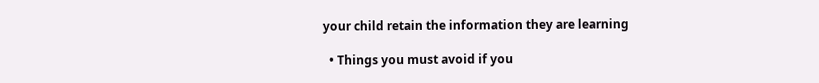your child retain the information they are learning

  • Things you must avoid if you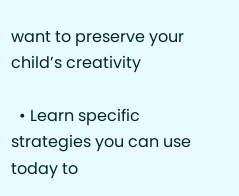want to preserve your child’s creativity

  • Learn specific strategies you can use today to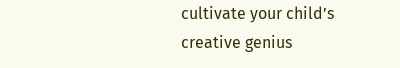cultivate your child’s creative genius